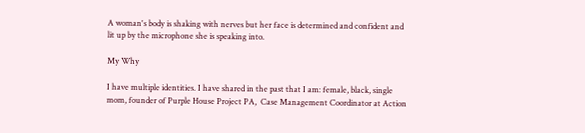A woman's body is shaking with nerves but her face is determined and confident and lit up by the microphone she is speaking into.

My Why

I have multiple identities. I have shared in the past that I am: female, black, single mom, founder of Purple House Project PA,  Case Management Coordinator at Action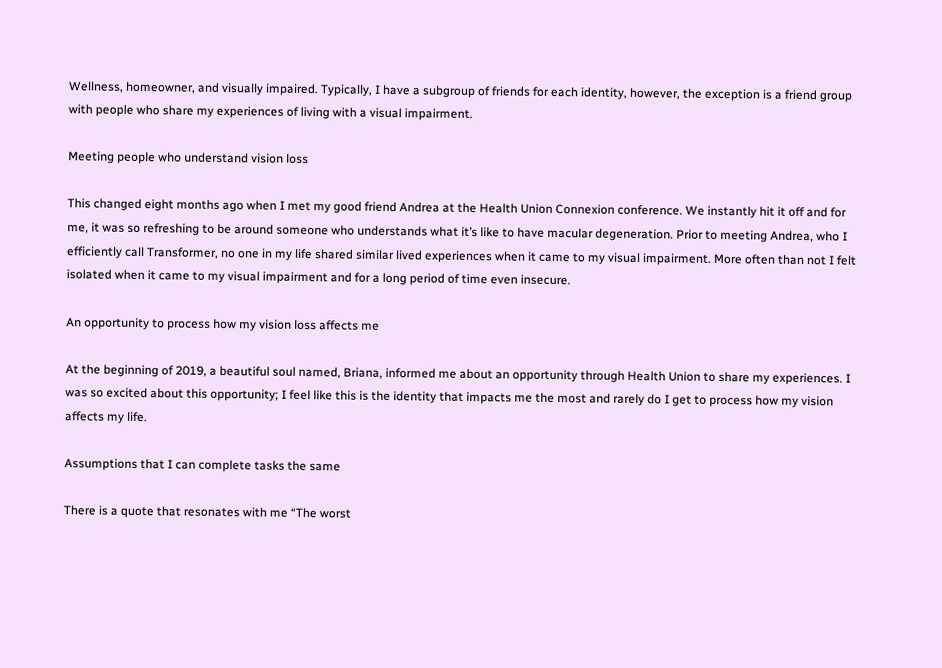Wellness, homeowner, and visually impaired. Typically, I have a subgroup of friends for each identity, however, the exception is a friend group with people who share my experiences of living with a visual impairment.

Meeting people who understand vision loss

This changed eight months ago when I met my good friend Andrea at the Health Union Connexion conference. We instantly hit it off and for me, it was so refreshing to be around someone who understands what it’s like to have macular degeneration. Prior to meeting Andrea, who I efficiently call Transformer, no one in my life shared similar lived experiences when it came to my visual impairment. More often than not I felt isolated when it came to my visual impairment and for a long period of time even insecure.

An opportunity to process how my vision loss affects me

At the beginning of 2019, a beautiful soul named, Briana, informed me about an opportunity through Health Union to share my experiences. I was so excited about this opportunity; I feel like this is the identity that impacts me the most and rarely do I get to process how my vision affects my life.

Assumptions that I can complete tasks the same

There is a quote that resonates with me “The worst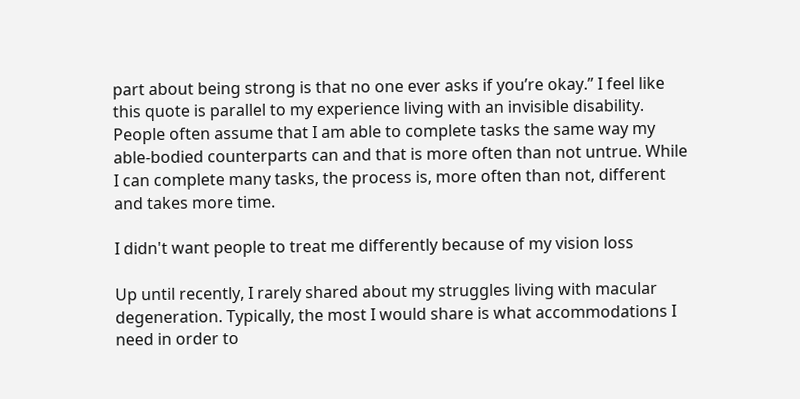part about being strong is that no one ever asks if you’re okay.” I feel like this quote is parallel to my experience living with an invisible disability. People often assume that I am able to complete tasks the same way my able-bodied counterparts can and that is more often than not untrue. While I can complete many tasks, the process is, more often than not, different and takes more time.

I didn't want people to treat me differently because of my vision loss

Up until recently, I rarely shared about my struggles living with macular degeneration. Typically, the most I would share is what accommodations I need in order to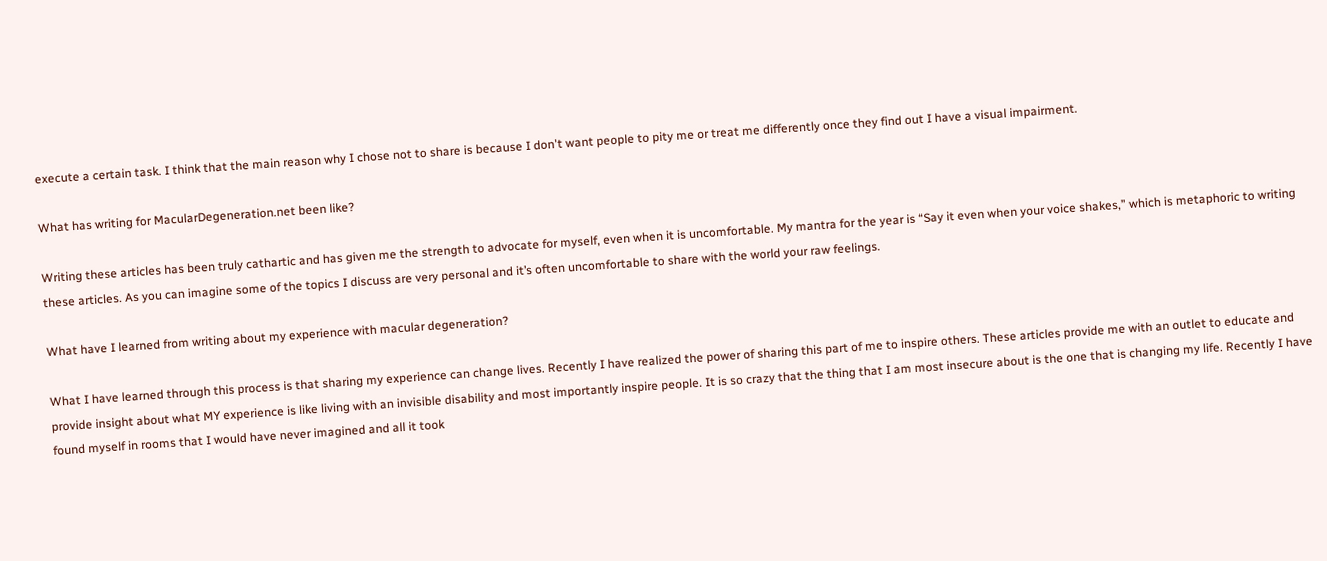execute a certain task. I think that the main reason why I chose not to share is because I don't want people to pity me or treat me differently once they find out I have a visual impairment.

What has writing for MacularDegeneration.net been like?

Writing these articles has been truly cathartic and has given me the strength to advocate for myself, even when it is uncomfortable. My mantra for the year is “Say it even when your voice shakes,” which is metaphoric to writing these articles. As you can imagine some of the topics I discuss are very personal and it’s often uncomfortable to share with the world your raw feelings.

What have I learned from writing about my experience with macular degeneration?

What I have learned through this process is that sharing my experience can change lives. Recently I have realized the power of sharing this part of me to inspire others. These articles provide me with an outlet to educate and provide insight about what MY experience is like living with an invisible disability and most importantly inspire people. It is so crazy that the thing that I am most insecure about is the one that is changing my life. Recently I have found myself in rooms that I would have never imagined and all it took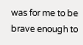was for me to be brave enough to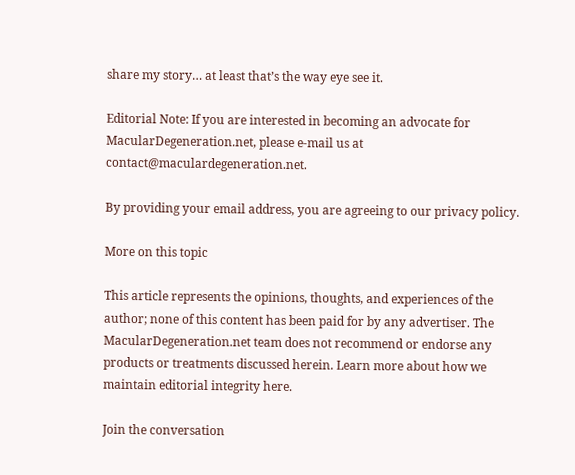share my story… at least that’s the way eye see it.

Editorial Note: If you are interested in becoming an advocate for MacularDegeneration.net, please e-mail us at contact@maculardegeneration.net.

By providing your email address, you are agreeing to our privacy policy.

More on this topic

This article represents the opinions, thoughts, and experiences of the author; none of this content has been paid for by any advertiser. The MacularDegeneration.net team does not recommend or endorse any products or treatments discussed herein. Learn more about how we maintain editorial integrity here.

Join the conversation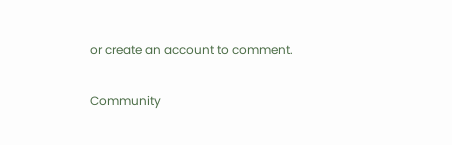or create an account to comment.

Community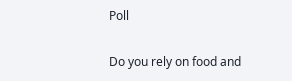Poll

Do you rely on food and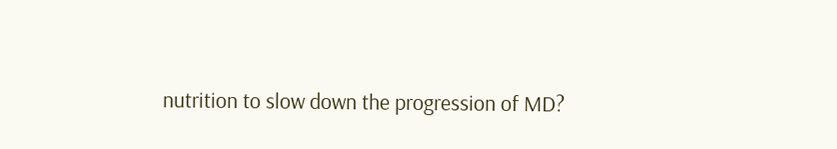nutrition to slow down the progression of MD?